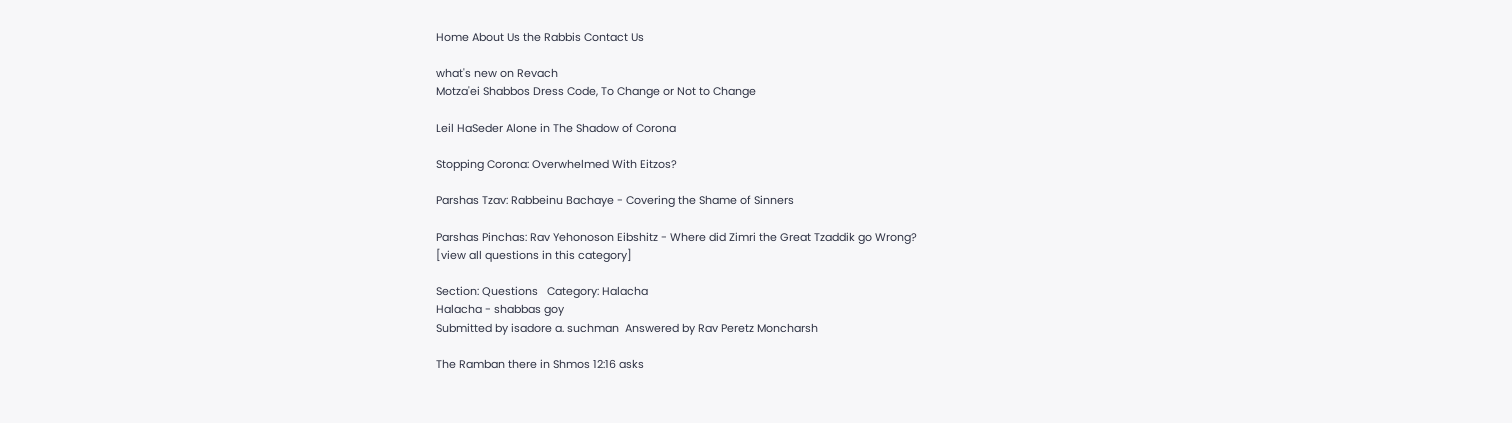Home About Us the Rabbis Contact Us

what's new on Revach
Motza'ei Shabbos Dress Code, To Change or Not to Change

Leil HaSeder Alone in The Shadow of Corona

Stopping Corona: Overwhelmed With Eitzos?

Parshas Tzav: Rabbeinu Bachaye - Covering the Shame of Sinners

Parshas Pinchas: Rav Yehonoson Eibshitz - Where did Zimri the Great Tzaddik go Wrong?
[view all questions in this category]

Section: Questions   Category: Halacha
Halacha - shabbas goy
Submitted by isadore a. suchman  Answered by Rav Peretz Moncharsh

The Ramban there in Shmos 12:16 asks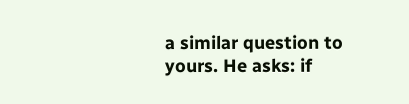a similar question to yours. He asks: if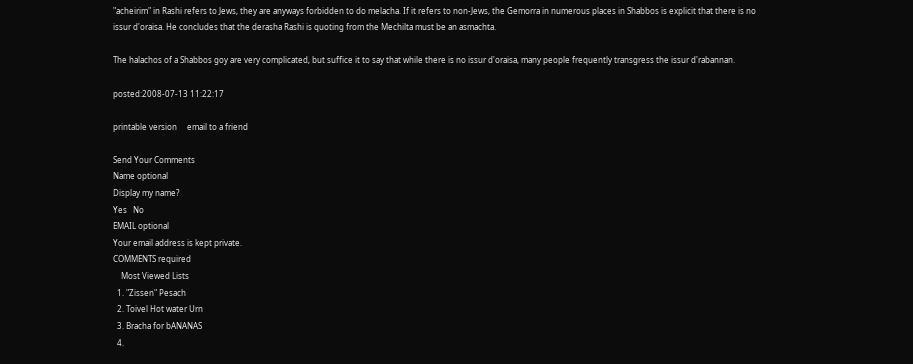"acheirim" in Rashi refers to Jews, they are anyways forbidden to do melacha. If it refers to non-Jews, the Gemorra in numerous places in Shabbos is explicit that there is no issur d'oraisa. He concludes that the derasha Rashi is quoting from the Mechilta must be an asmachta.

The halachos of a Shabbos goy are very complicated, but suffice it to say that while there is no issur d'oraisa, many people frequently transgress the issur d'rabannan.

posted:2008-07-13 11:22:17

printable version     email to a friend

Send Your Comments
Name optional
Display my name?
Yes   No
EMAIL optional
Your email address is kept private.
COMMENTS required
    Most Viewed Lists
  1. "Zissen" Pesach
  2. Toivel Hot water Urn
  3. Bracha for bANANAS
  4.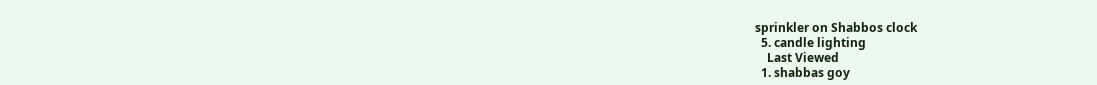sprinkler on Shabbos clock
  5. candle lighting
    Last Viewed
  1. shabbas goy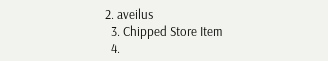2. aveilus
  3. Chipped Store Item
  4.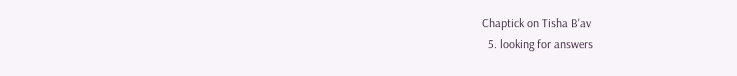Chaptick on Tisha B'av
  5. looking for answers